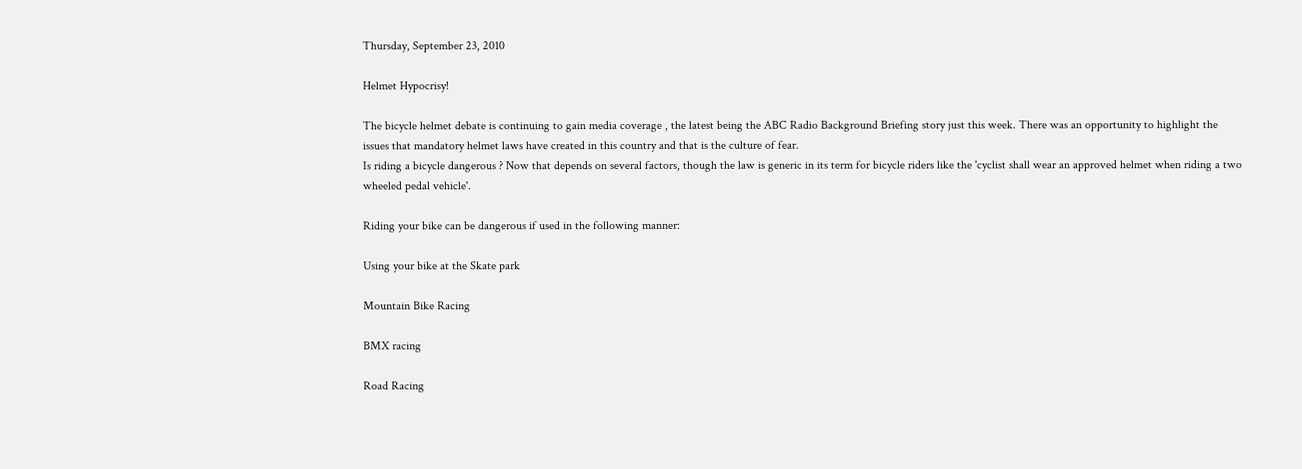Thursday, September 23, 2010

Helmet Hypocrisy!

The bicycle helmet debate is continuing to gain media coverage , the latest being the ABC Radio Background Briefing story just this week. There was an opportunity to highlight the issues that mandatory helmet laws have created in this country and that is the culture of fear.
Is riding a bicycle dangerous ? Now that depends on several factors, though the law is generic in its term for bicycle riders like the 'cyclist shall wear an approved helmet when riding a two wheeled pedal vehicle'.

Riding your bike can be dangerous if used in the following manner:

Using your bike at the Skate park

Mountain Bike Racing

BMX racing

Road Racing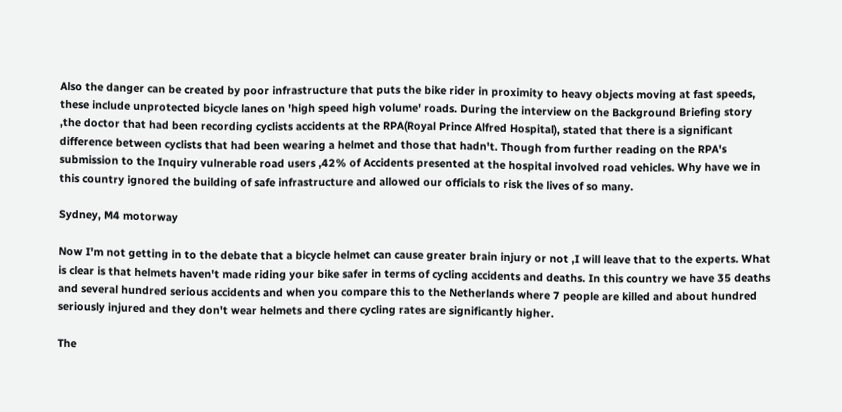Also the danger can be created by poor infrastructure that puts the bike rider in proximity to heavy objects moving at fast speeds, these include unprotected bicycle lanes on 'high speed high volume' roads. During the interview on the Background Briefing story ,the doctor that had been recording cyclists accidents at the RPA(Royal Prince Alfred Hospital), stated that there is a significant difference between cyclists that had been wearing a helmet and those that hadn't. Though from further reading on the RPA's submission to the Inquiry vulnerable road users ,42% of Accidents presented at the hospital involved road vehicles. Why have we in this country ignored the building of safe infrastructure and allowed our officials to risk the lives of so many.

Sydney, M4 motorway

Now I'm not getting in to the debate that a bicycle helmet can cause greater brain injury or not ,I will leave that to the experts. What is clear is that helmets haven't made riding your bike safer in terms of cycling accidents and deaths. In this country we have 35 deaths and several hundred serious accidents and when you compare this to the Netherlands where 7 people are killed and about hundred seriously injured and they don't wear helmets and there cycling rates are significantly higher.

The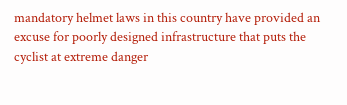mandatory helmet laws in this country have provided an excuse for poorly designed infrastructure that puts the cyclist at extreme danger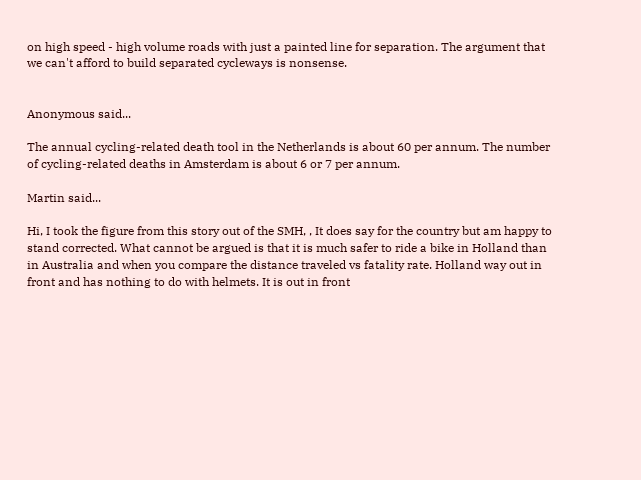on high speed - high volume roads with just a painted line for separation. The argument that we can't afford to build separated cycleways is nonsense.


Anonymous said...

The annual cycling-related death tool in the Netherlands is about 60 per annum. The number of cycling-related deaths in Amsterdam is about 6 or 7 per annum.

Martin said...

Hi, I took the figure from this story out of the SMH, , It does say for the country but am happy to stand corrected. What cannot be argued is that it is much safer to ride a bike in Holland than in Australia and when you compare the distance traveled vs fatality rate. Holland way out in front and has nothing to do with helmets. It is out in front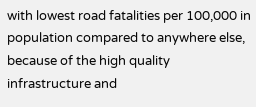with lowest road fatalities per 100,000 in population compared to anywhere else, because of the high quality infrastructure and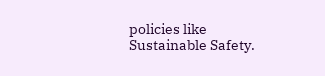policies like Sustainable Safety.